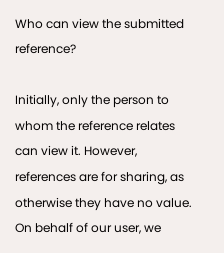Who can view the submitted reference?

Initially, only the person to whom the reference relates can view it. However, references are for sharing, as otherwise they have no value. On behalf of our user, we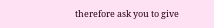therefore ask you to give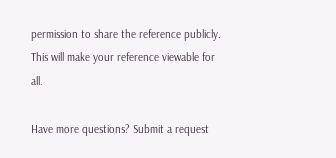permission to share the reference publicly. This will make your reference viewable for all.

Have more questions? Submit a request